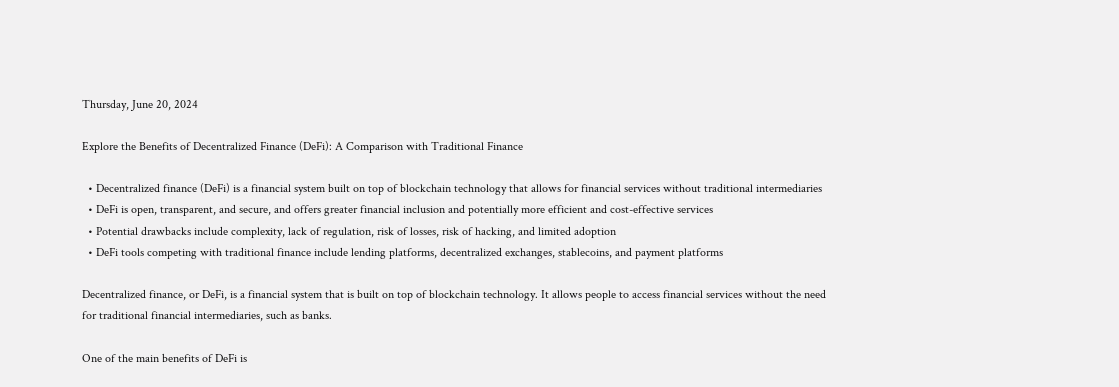Thursday, June 20, 2024

Explore the Benefits of Decentralized Finance (DeFi): A Comparison with Traditional Finance

  • Decentralized finance (DeFi) is a financial system built on top of blockchain technology that allows for financial services without traditional intermediaries
  • DeFi is open, transparent, and secure, and offers greater financial inclusion and potentially more efficient and cost-effective services
  • Potential drawbacks include complexity, lack of regulation, risk of losses, risk of hacking, and limited adoption
  • DeFi tools competing with traditional finance include lending platforms, decentralized exchanges, stablecoins, and payment platforms

Decentralized finance, or DeFi, is a financial system that is built on top of blockchain technology. It allows people to access financial services without the need for traditional financial intermediaries, such as banks.

One of the main benefits of DeFi is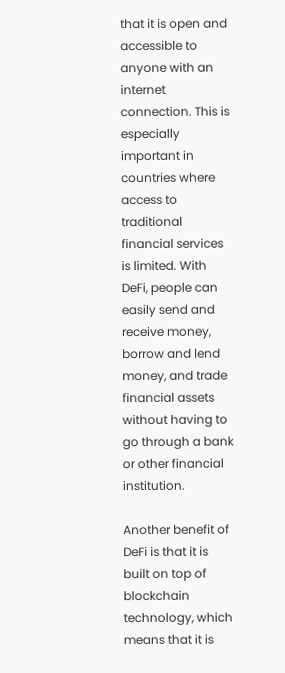that it is open and accessible to anyone with an internet connection. This is especially important in countries where access to traditional financial services is limited. With DeFi, people can easily send and receive money, borrow and lend money, and trade financial assets without having to go through a bank or other financial institution.

Another benefit of DeFi is that it is built on top of blockchain technology, which means that it is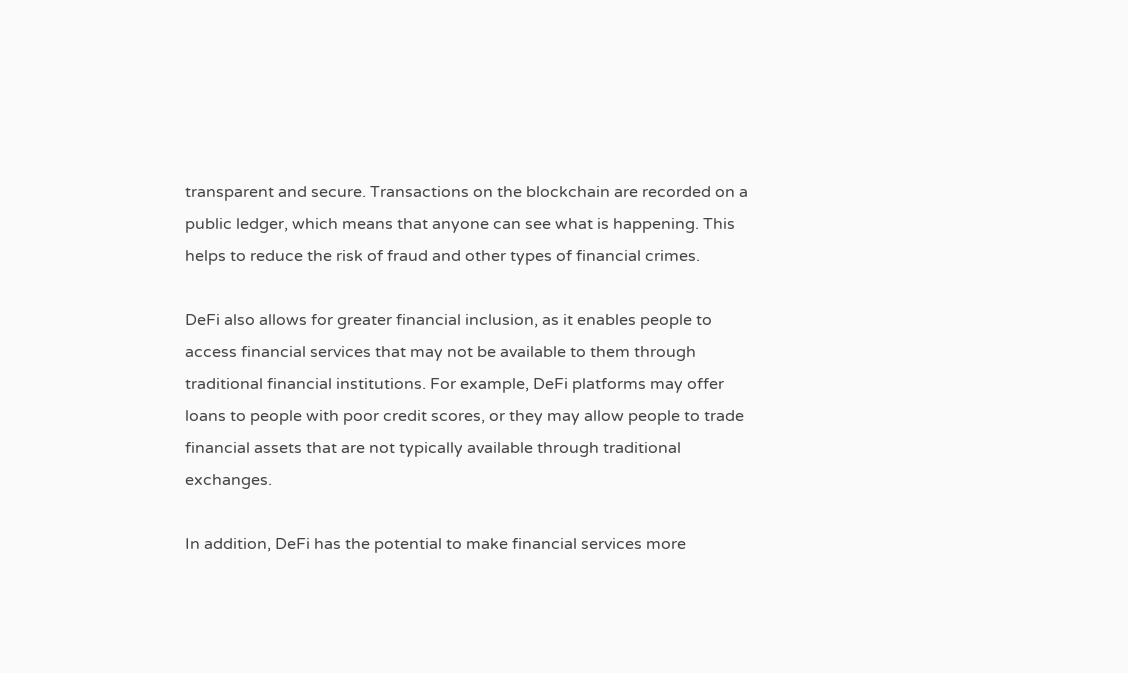transparent and secure. Transactions on the blockchain are recorded on a public ledger, which means that anyone can see what is happening. This helps to reduce the risk of fraud and other types of financial crimes.

DeFi also allows for greater financial inclusion, as it enables people to access financial services that may not be available to them through traditional financial institutions. For example, DeFi platforms may offer loans to people with poor credit scores, or they may allow people to trade financial assets that are not typically available through traditional exchanges.

In addition, DeFi has the potential to make financial services more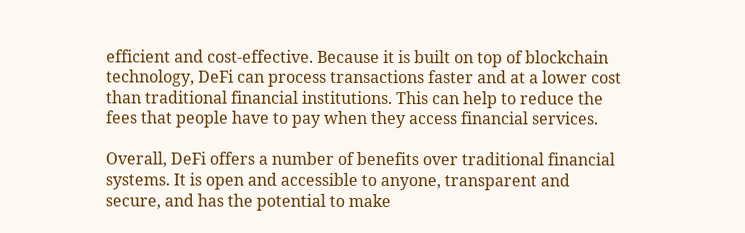efficient and cost-effective. Because it is built on top of blockchain technology, DeFi can process transactions faster and at a lower cost than traditional financial institutions. This can help to reduce the fees that people have to pay when they access financial services.

Overall, DeFi offers a number of benefits over traditional financial systems. It is open and accessible to anyone, transparent and secure, and has the potential to make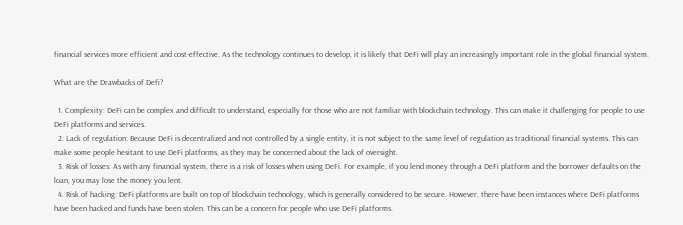financial services more efficient and cost-effective. As the technology continues to develop, it is likely that DeFi will play an increasingly important role in the global financial system.

What are the Drawbacks of Defi?

  1. Complexity: DeFi can be complex and difficult to understand, especially for those who are not familiar with blockchain technology. This can make it challenging for people to use DeFi platforms and services.
  2. Lack of regulation: Because DeFi is decentralized and not controlled by a single entity, it is not subject to the same level of regulation as traditional financial systems. This can make some people hesitant to use DeFi platforms, as they may be concerned about the lack of oversight.
  3. Risk of losses: As with any financial system, there is a risk of losses when using DeFi. For example, if you lend money through a DeFi platform and the borrower defaults on the loan, you may lose the money you lent.
  4. Risk of hacking: DeFi platforms are built on top of blockchain technology, which is generally considered to be secure. However, there have been instances where DeFi platforms have been hacked and funds have been stolen. This can be a concern for people who use DeFi platforms.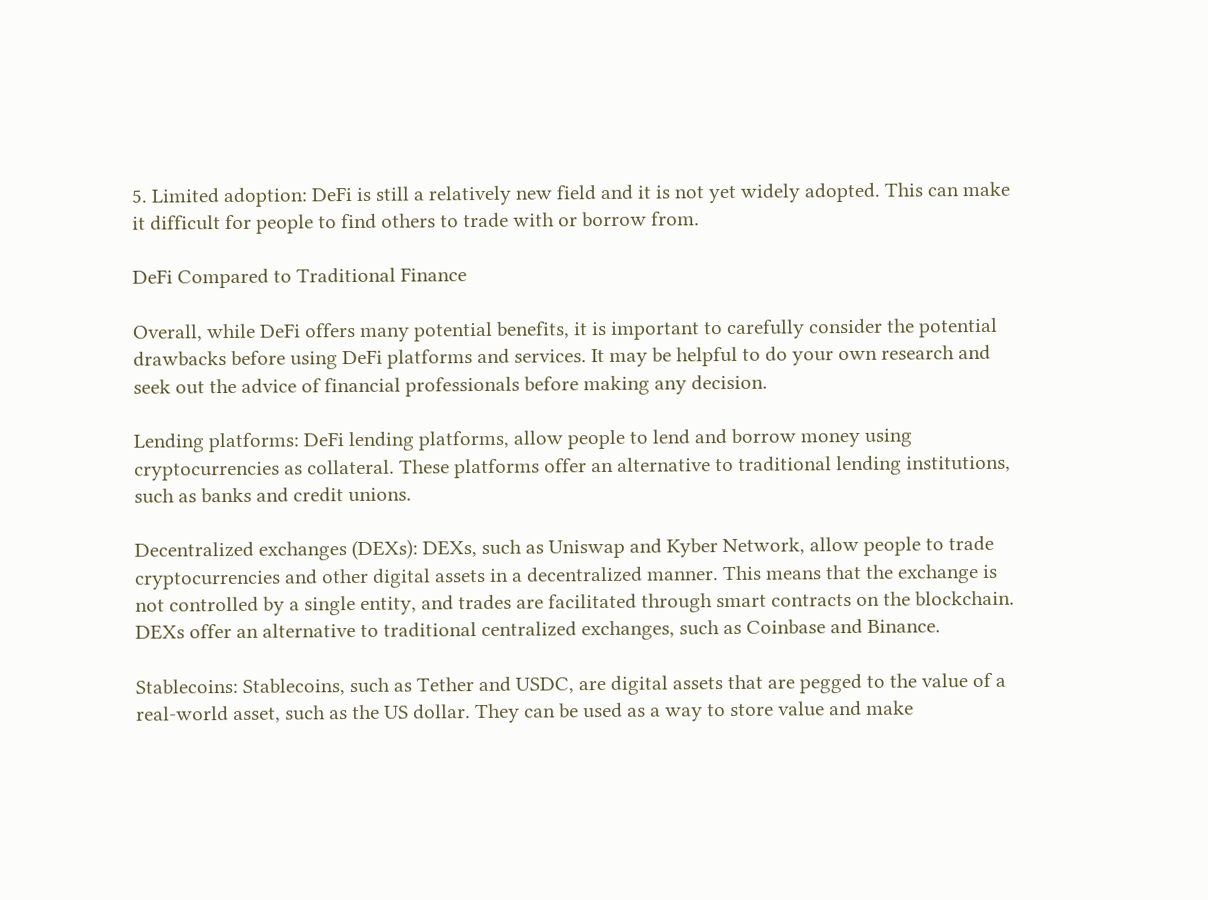5. Limited adoption: DeFi is still a relatively new field and it is not yet widely adopted. This can make it difficult for people to find others to trade with or borrow from.

DeFi Compared to Traditional Finance

Overall, while DeFi offers many potential benefits, it is important to carefully consider the potential drawbacks before using DeFi platforms and services. It may be helpful to do your own research and seek out the advice of financial professionals before making any decision.

Lending platforms: DeFi lending platforms, allow people to lend and borrow money using cryptocurrencies as collateral. These platforms offer an alternative to traditional lending institutions, such as banks and credit unions.

Decentralized exchanges (DEXs): DEXs, such as Uniswap and Kyber Network, allow people to trade cryptocurrencies and other digital assets in a decentralized manner. This means that the exchange is not controlled by a single entity, and trades are facilitated through smart contracts on the blockchain. DEXs offer an alternative to traditional centralized exchanges, such as Coinbase and Binance.

Stablecoins: Stablecoins, such as Tether and USDC, are digital assets that are pegged to the value of a real-world asset, such as the US dollar. They can be used as a way to store value and make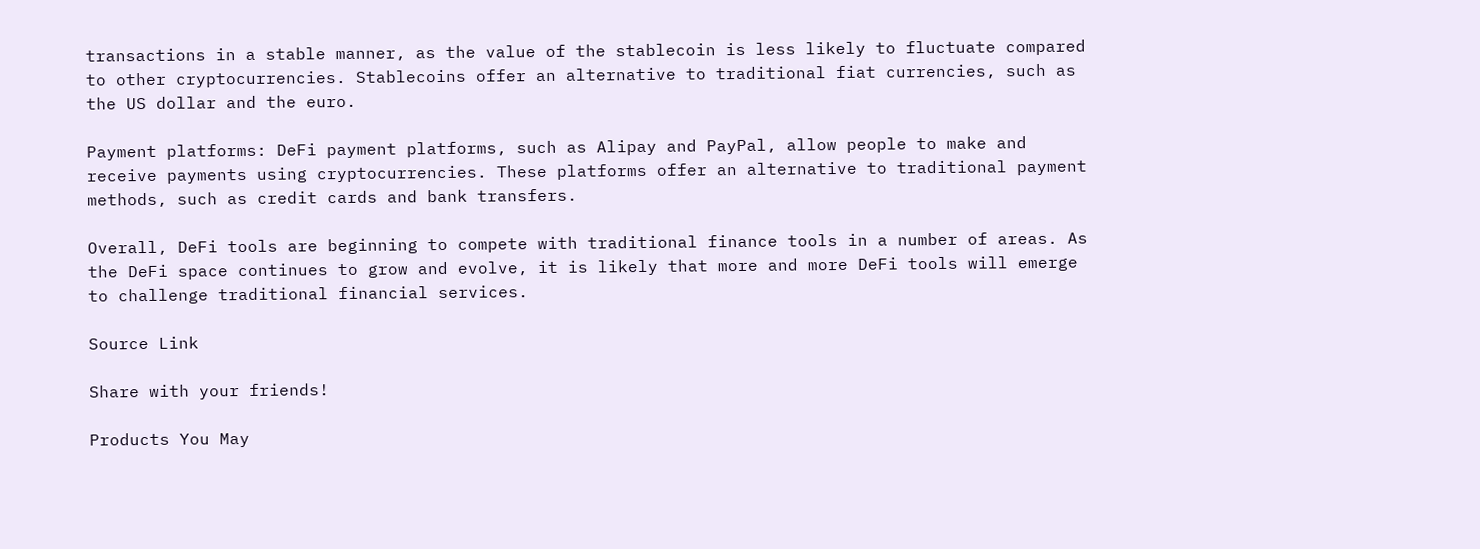transactions in a stable manner, as the value of the stablecoin is less likely to fluctuate compared to other cryptocurrencies. Stablecoins offer an alternative to traditional fiat currencies, such as the US dollar and the euro.

Payment platforms: DeFi payment platforms, such as Alipay and PayPal, allow people to make and receive payments using cryptocurrencies. These platforms offer an alternative to traditional payment methods, such as credit cards and bank transfers.

Overall, DeFi tools are beginning to compete with traditional finance tools in a number of areas. As the DeFi space continues to grow and evolve, it is likely that more and more DeFi tools will emerge to challenge traditional financial services.

Source Link

Share with your friends!

Products You May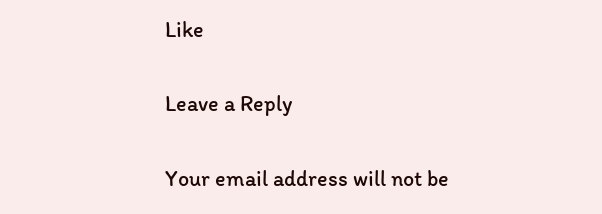Like

Leave a Reply

Your email address will not be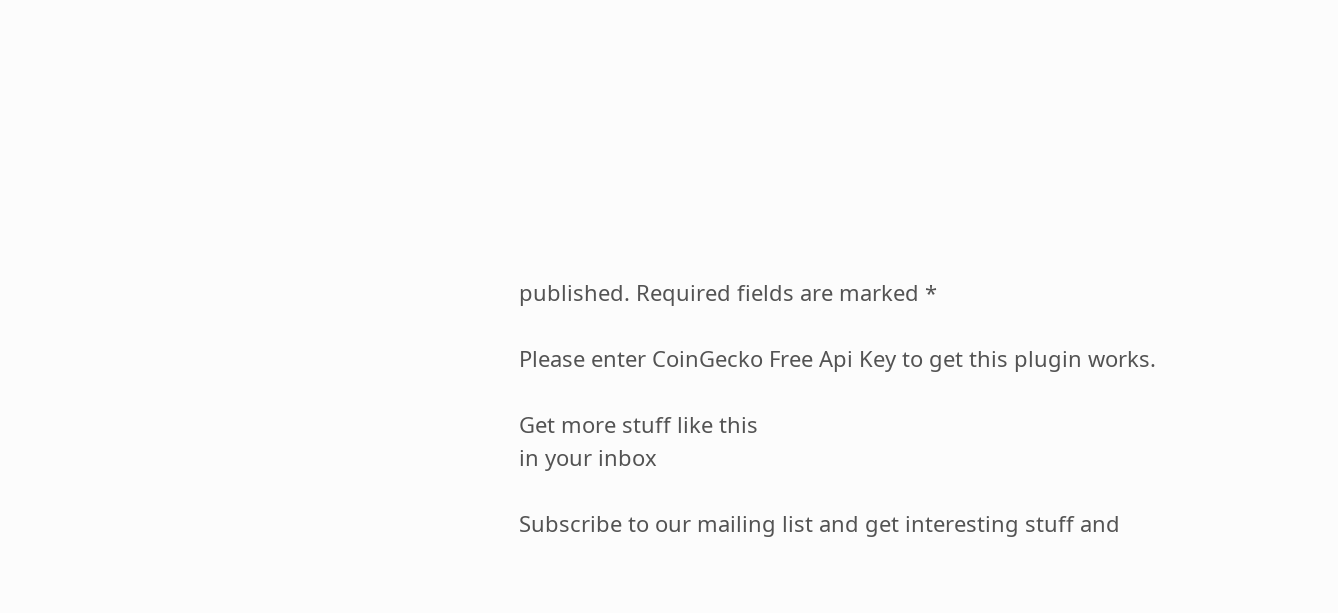published. Required fields are marked *

Please enter CoinGecko Free Api Key to get this plugin works.

Get more stuff like this
in your inbox

Subscribe to our mailing list and get interesting stuff and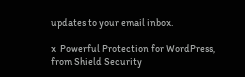updates to your email inbox.

x  Powerful Protection for WordPress, from Shield Security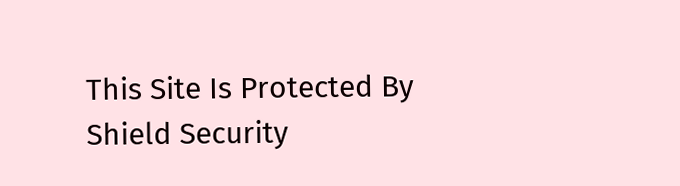This Site Is Protected By
Shield Security